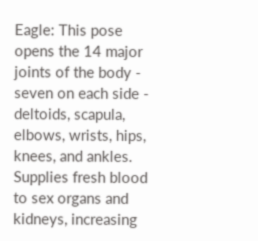Eagle: This pose opens the 14 major joints of the body - seven on each side - deltoids, scapula, elbows, wrists, hips, knees, and ankles. Supplies fresh blood to sex organs and kidneys, increasing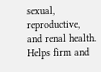sexual, reproductive, and renal health. Helps firm and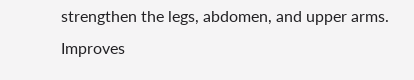strengthen the legs, abdomen, and upper arms. Improves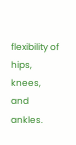flexibility of hips, knees, and ankles.